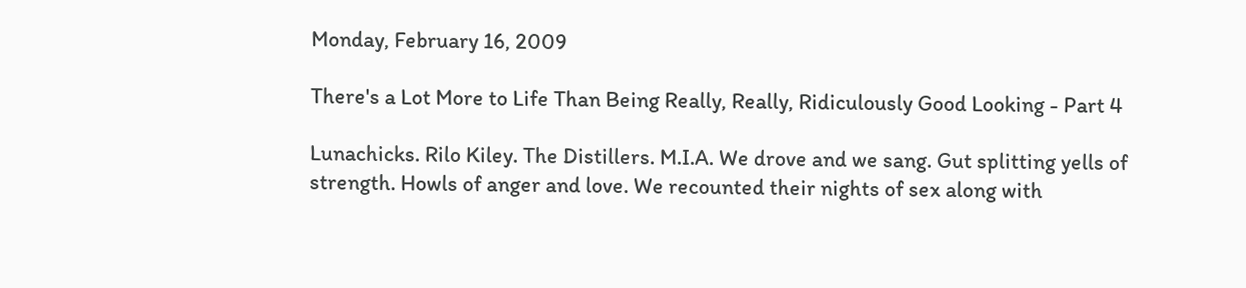Monday, February 16, 2009

There's a Lot More to Life Than Being Really, Really, Ridiculously Good Looking - Part 4

Lunachicks. Rilo Kiley. The Distillers. M.I.A. We drove and we sang. Gut splitting yells of strength. Howls of anger and love. We recounted their nights of sex along with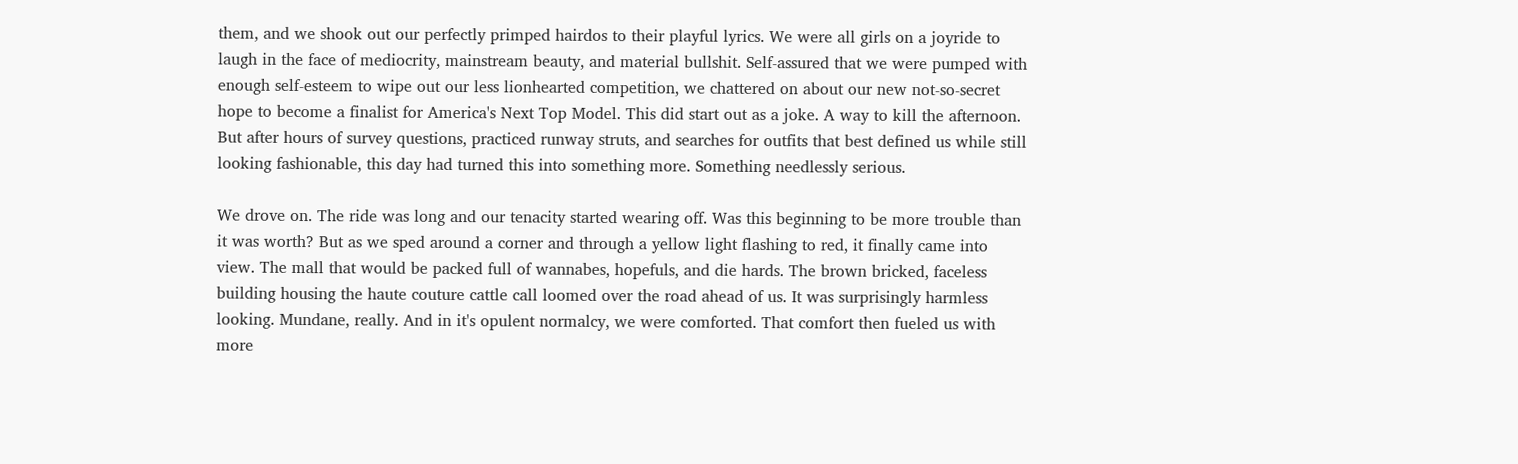them, and we shook out our perfectly primped hairdos to their playful lyrics. We were all girls on a joyride to laugh in the face of mediocrity, mainstream beauty, and material bullshit. Self-assured that we were pumped with enough self-esteem to wipe out our less lionhearted competition, we chattered on about our new not-so-secret hope to become a finalist for America's Next Top Model. This did start out as a joke. A way to kill the afternoon. But after hours of survey questions, practiced runway struts, and searches for outfits that best defined us while still looking fashionable, this day had turned this into something more. Something needlessly serious.

We drove on. The ride was long and our tenacity started wearing off. Was this beginning to be more trouble than it was worth? But as we sped around a corner and through a yellow light flashing to red, it finally came into view. The mall that would be packed full of wannabes, hopefuls, and die hards. The brown bricked, faceless building housing the haute couture cattle call loomed over the road ahead of us. It was surprisingly harmless looking. Mundane, really. And in it's opulent normalcy, we were comforted. That comfort then fueled us with more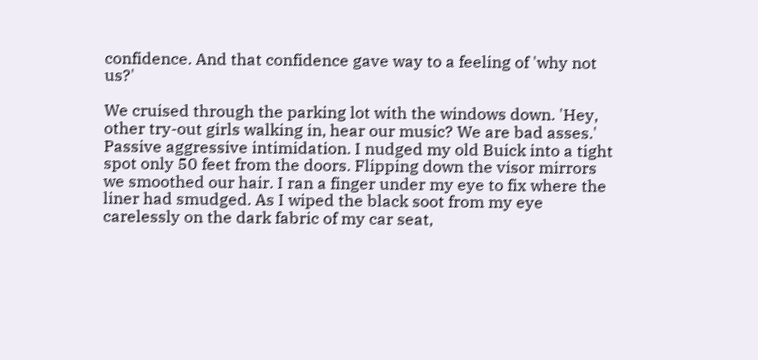confidence. And that confidence gave way to a feeling of 'why not us?'

We cruised through the parking lot with the windows down. 'Hey, other try-out girls walking in, hear our music? We are bad asses.' Passive aggressive intimidation. I nudged my old Buick into a tight spot only 50 feet from the doors. Flipping down the visor mirrors we smoothed our hair. I ran a finger under my eye to fix where the liner had smudged. As I wiped the black soot from my eye carelessly on the dark fabric of my car seat,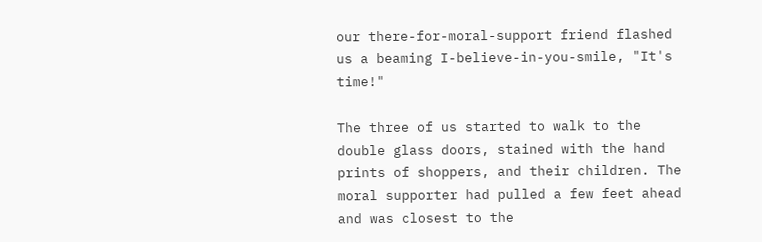our there-for-moral-support friend flashed us a beaming I-believe-in-you-smile, "It's time!"

The three of us started to walk to the double glass doors, stained with the hand prints of shoppers, and their children. The moral supporter had pulled a few feet ahead and was closest to the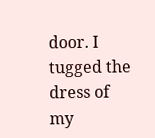door. I tugged the dress of my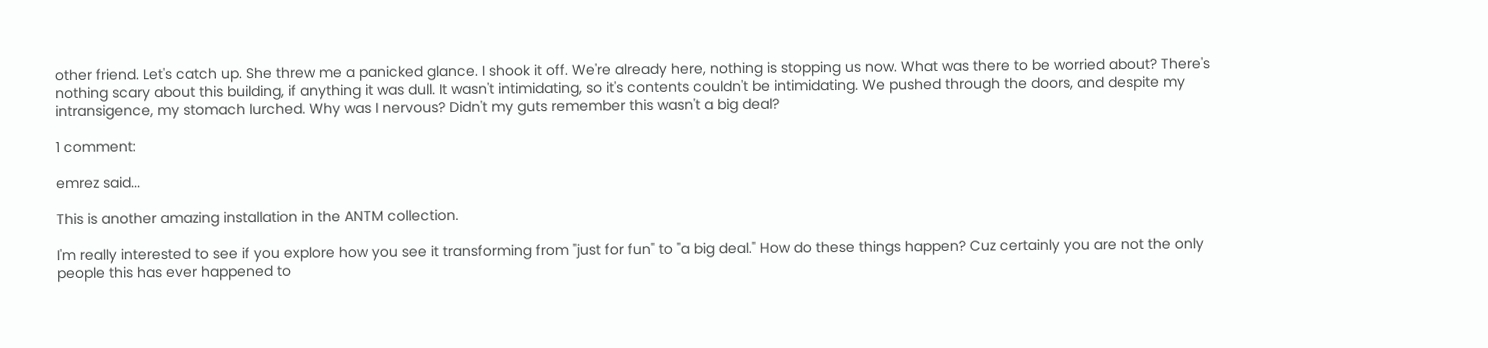other friend. Let's catch up. She threw me a panicked glance. I shook it off. We're already here, nothing is stopping us now. What was there to be worried about? There's nothing scary about this building, if anything it was dull. It wasn't intimidating, so it's contents couldn't be intimidating. We pushed through the doors, and despite my intransigence, my stomach lurched. Why was I nervous? Didn't my guts remember this wasn't a big deal?

1 comment:

emrez said...

This is another amazing installation in the ANTM collection.

I'm really interested to see if you explore how you see it transforming from "just for fun" to "a big deal." How do these things happen? Cuz certainly you are not the only people this has ever happened to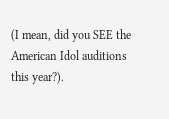(I mean, did you SEE the American Idol auditions this year?).